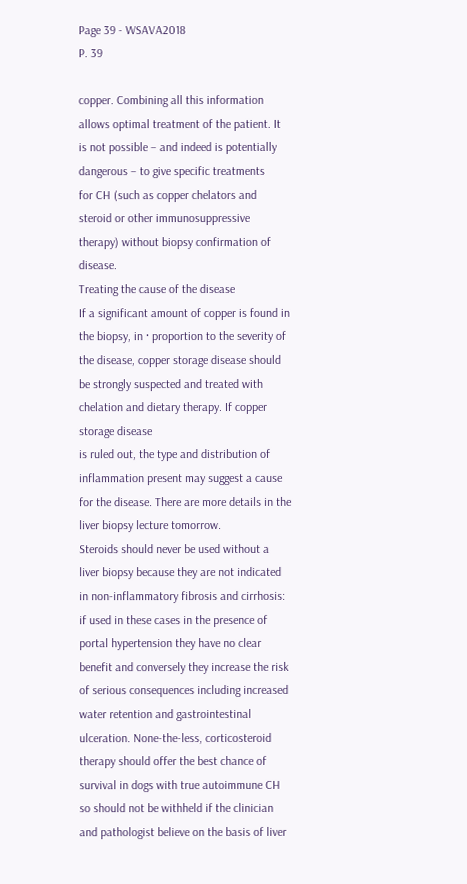Page 39 - WSAVA2018
P. 39

copper. Combining all this information allows optimal treatment of the patient. It is not possible – and indeed is potentially dangerous – to give specific treatments
for CH (such as copper chelators and steroid or other immunosuppressive therapy) without biopsy confirmation of disease.
Treating the cause of the disease
If a significant amount of copper is found in the biopsy, in · proportion to the severity of the disease, copper storage disease should be strongly suspected and treated with chelation and dietary therapy. If copper storage disease
is ruled out, the type and distribution of inflammation present may suggest a cause for the disease. There are more details in the liver biopsy lecture tomorrow.
Steroids should never be used without a liver biopsy because they are not indicated in non-inflammatory fibrosis and cirrhosis: if used in these cases in the presence of portal hypertension they have no clear benefit and conversely they increase the risk of serious consequences including increased water retention and gastrointestinal ulceration. None-the-less, corticosteroid therapy should offer the best chance of survival in dogs with true autoimmune CH so should not be withheld if the clinician and pathologist believe on the basis of liver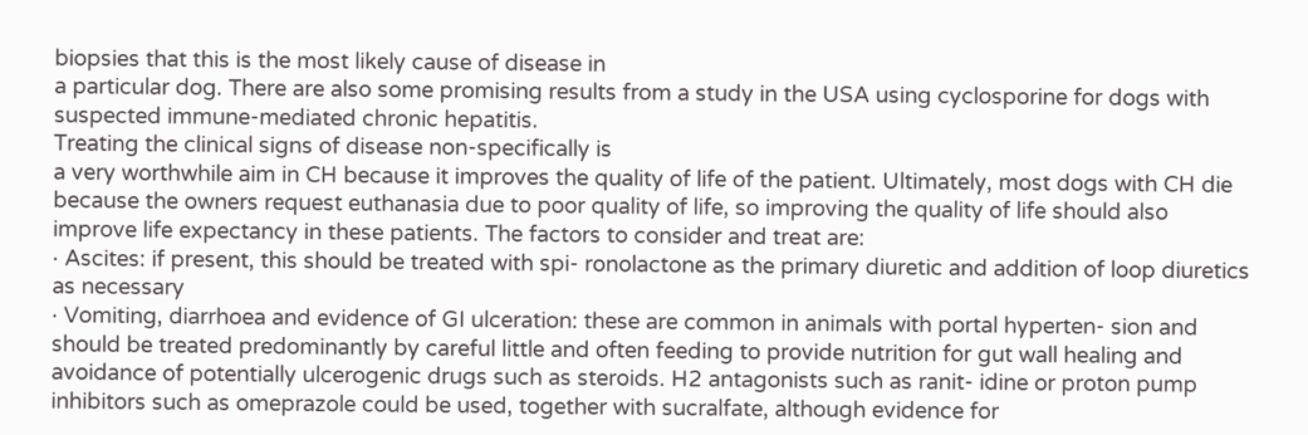biopsies that this is the most likely cause of disease in
a particular dog. There are also some promising results from a study in the USA using cyclosporine for dogs with suspected immune-mediated chronic hepatitis.
Treating the clinical signs of disease non-specifically is
a very worthwhile aim in CH because it improves the quality of life of the patient. Ultimately, most dogs with CH die because the owners request euthanasia due to poor quality of life, so improving the quality of life should also improve life expectancy in these patients. The factors to consider and treat are:
· Ascites: if present, this should be treated with spi- ronolactone as the primary diuretic and addition of loop diuretics as necessary
· Vomiting, diarrhoea and evidence of GI ulceration: these are common in animals with portal hyperten- sion and should be treated predominantly by careful little and often feeding to provide nutrition for gut wall healing and avoidance of potentially ulcerogenic drugs such as steroids. H2 antagonists such as ranit- idine or proton pump inhibitors such as omeprazole could be used, together with sucralfate, although evidence for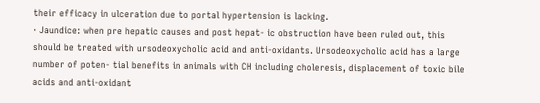their efficacy in ulceration due to portal hypertension is lacking.
· Jaundice: when pre hepatic causes and post hepat- ic obstruction have been ruled out, this should be treated with ursodeoxycholic acid and anti-oxidants. Ursodeoxycholic acid has a large number of poten- tial benefits in animals with CH including choleresis, displacement of toxic bile acids and anti-oxidant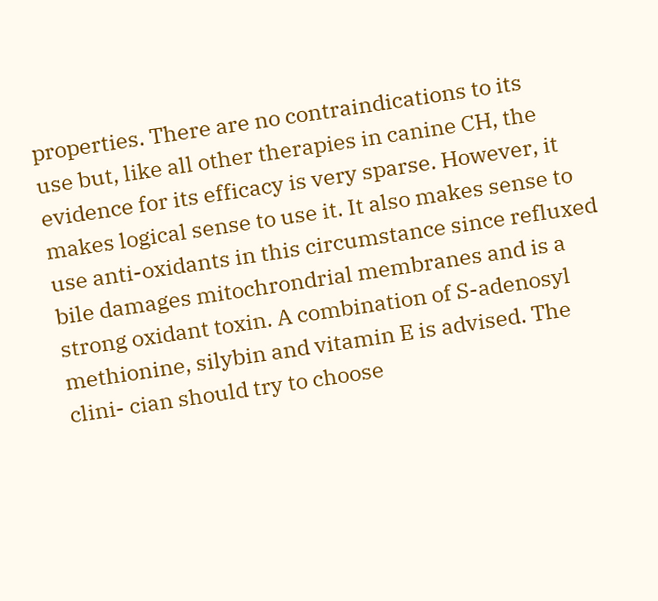properties. There are no contraindications to its
use but, like all other therapies in canine CH, the evidence for its efficacy is very sparse. However, it makes logical sense to use it. It also makes sense to use anti-oxidants in this circumstance since refluxed bile damages mitochrondrial membranes and is a strong oxidant toxin. A combination of S-adenosyl methionine, silybin and vitamin E is advised. The clini- cian should try to choose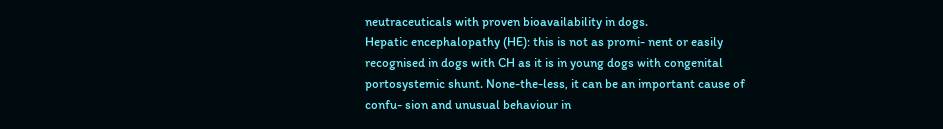neutraceuticals with proven bioavailability in dogs.
Hepatic encephalopathy (HE): this is not as promi- nent or easily recognised in dogs with CH as it is in young dogs with congenital portosystemic shunt. None-the-less, it can be an important cause of confu- sion and unusual behaviour in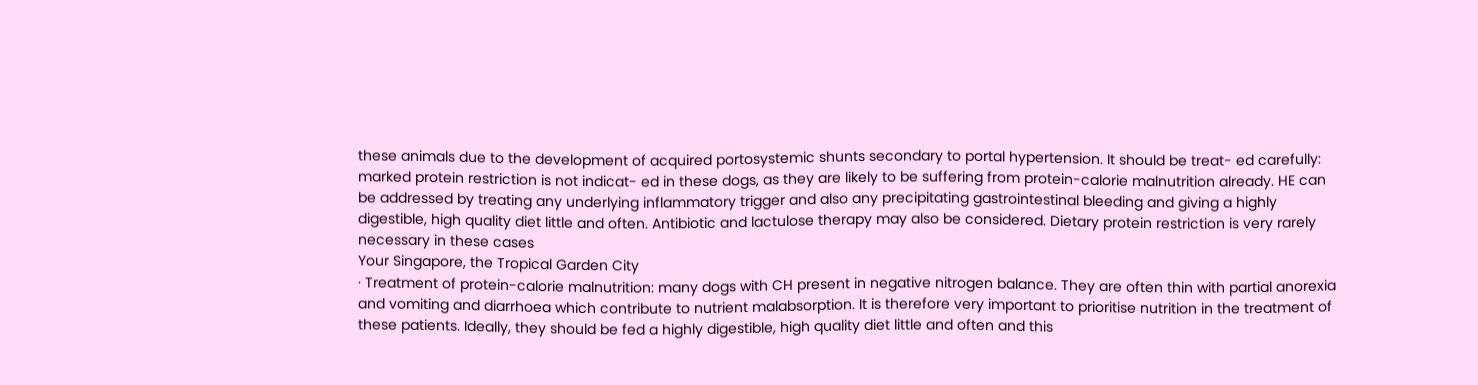these animals due to the development of acquired portosystemic shunts secondary to portal hypertension. It should be treat- ed carefully: marked protein restriction is not indicat- ed in these dogs, as they are likely to be suffering from protein-calorie malnutrition already. HE can be addressed by treating any underlying inflammatory trigger and also any precipitating gastrointestinal bleeding and giving a highly digestible, high quality diet little and often. Antibiotic and lactulose therapy may also be considered. Dietary protein restriction is very rarely necessary in these cases
Your Singapore, the Tropical Garden City
· Treatment of protein-calorie malnutrition: many dogs with CH present in negative nitrogen balance. They are often thin with partial anorexia and vomiting and diarrhoea which contribute to nutrient malabsorption. It is therefore very important to prioritise nutrition in the treatment of these patients. Ideally, they should be fed a highly digestible, high quality diet little and often and this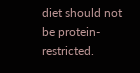diet should not be protein-restricted.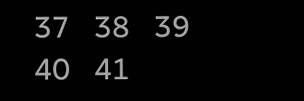37   38   39   40   41